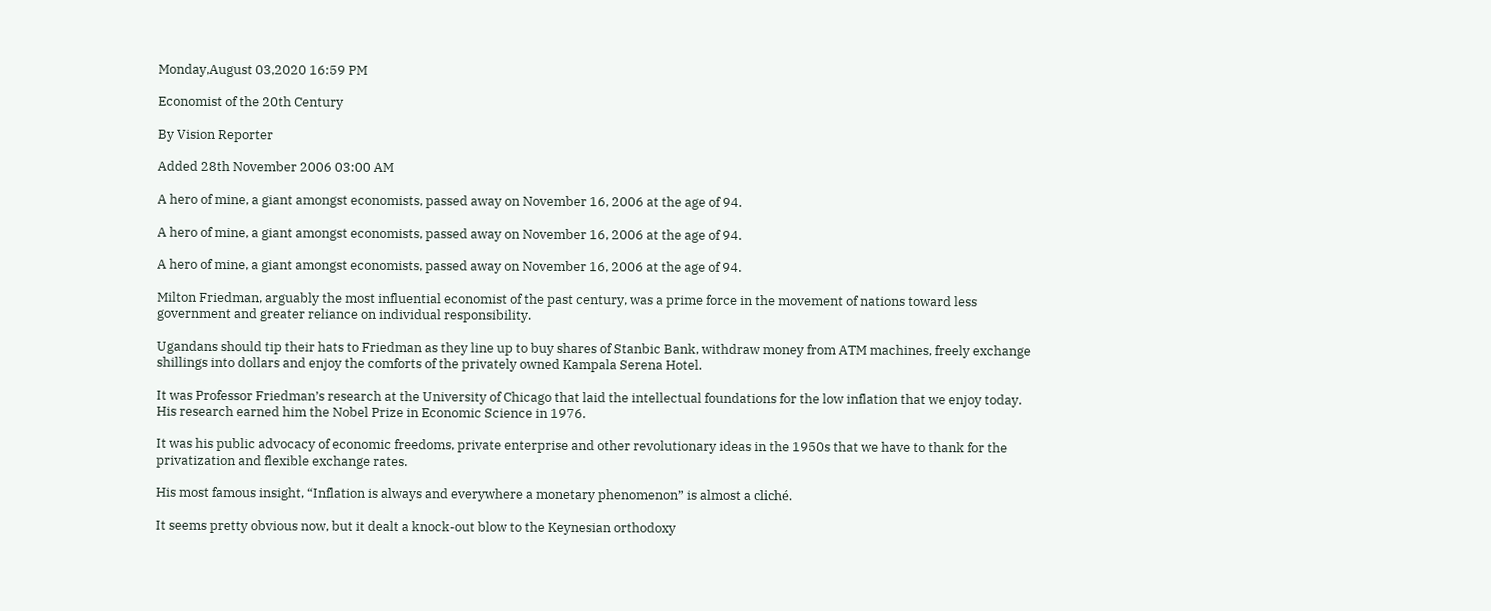Monday,August 03,2020 16:59 PM

Economist of the 20th Century

By Vision Reporter

Added 28th November 2006 03:00 AM

A hero of mine, a giant amongst economists, passed away on November 16, 2006 at the age of 94.

A hero of mine, a giant amongst economists, passed away on November 16, 2006 at the age of 94.

A hero of mine, a giant amongst economists, passed away on November 16, 2006 at the age of 94.

Milton Friedman, arguably the most influential economist of the past century, was a prime force in the movement of nations toward less government and greater reliance on individual responsibility.

Ugandans should tip their hats to Friedman as they line up to buy shares of Stanbic Bank, withdraw money from ATM machines, freely exchange shillings into dollars and enjoy the comforts of the privately owned Kampala Serena Hotel.

It was Professor Friedman’s research at the University of Chicago that laid the intellectual foundations for the low inflation that we enjoy today. His research earned him the Nobel Prize in Economic Science in 1976.

It was his public advocacy of economic freedoms, private enterprise and other revolutionary ideas in the 1950s that we have to thank for the privatization and flexible exchange rates.

His most famous insight, “Inflation is always and everywhere a monetary phenomenon” is almost a cliché.

It seems pretty obvious now, but it dealt a knock-out blow to the Keynesian orthodoxy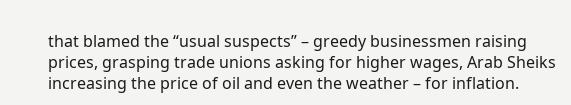that blamed the “usual suspects” – greedy businessmen raising prices, grasping trade unions asking for higher wages, Arab Sheiks increasing the price of oil and even the weather – for inflation.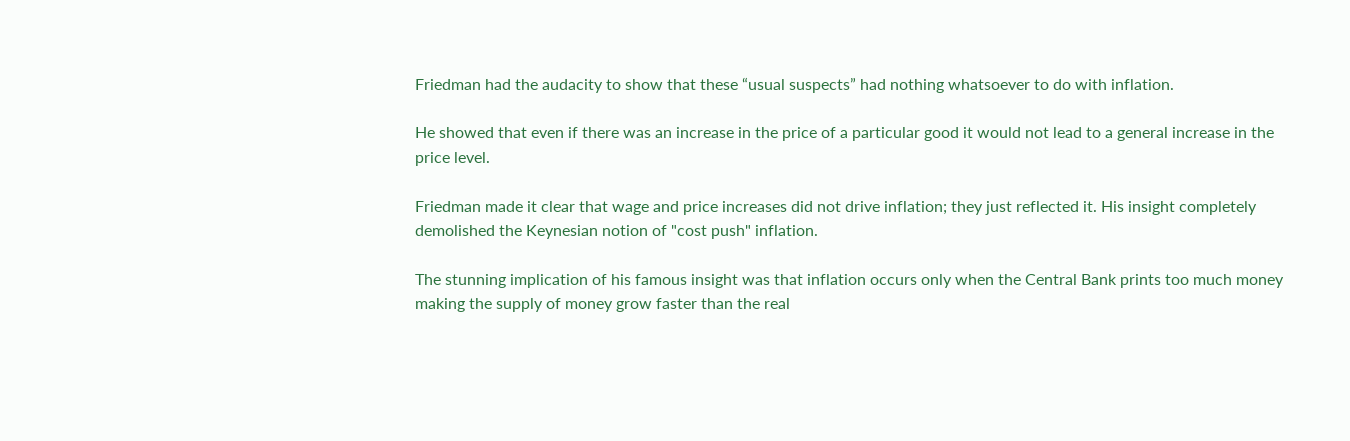Friedman had the audacity to show that these “usual suspects” had nothing whatsoever to do with inflation.

He showed that even if there was an increase in the price of a particular good it would not lead to a general increase in the price level.

Friedman made it clear that wage and price increases did not drive inflation; they just reflected it. His insight completely demolished the Keynesian notion of "cost push" inflation.

The stunning implication of his famous insight was that inflation occurs only when the Central Bank prints too much money making the supply of money grow faster than the real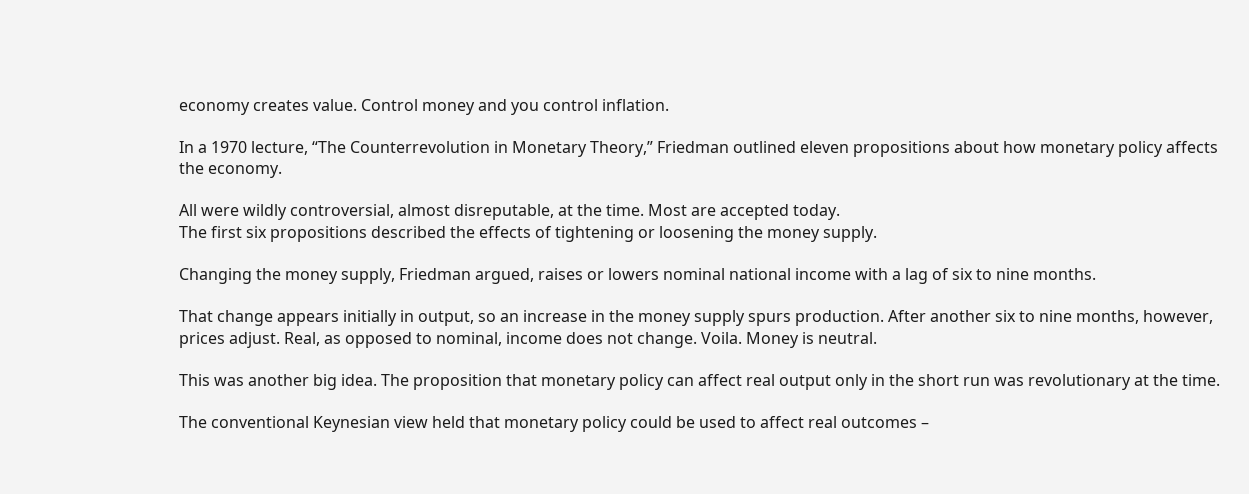economy creates value. Control money and you control inflation.

In a 1970 lecture, “The Counterrevolution in Monetary Theory,” Friedman outlined eleven propositions about how monetary policy affects the economy.

All were wildly controversial, almost disreputable, at the time. Most are accepted today.
The first six propositions described the effects of tightening or loosening the money supply.

Changing the money supply, Friedman argued, raises or lowers nominal national income with a lag of six to nine months.

That change appears initially in output, so an increase in the money supply spurs production. After another six to nine months, however, prices adjust. Real, as opposed to nominal, income does not change. Voila. Money is neutral.

This was another big idea. The proposition that monetary policy can affect real output only in the short run was revolutionary at the time.

The conventional Keynesian view held that monetary policy could be used to affect real outcomes –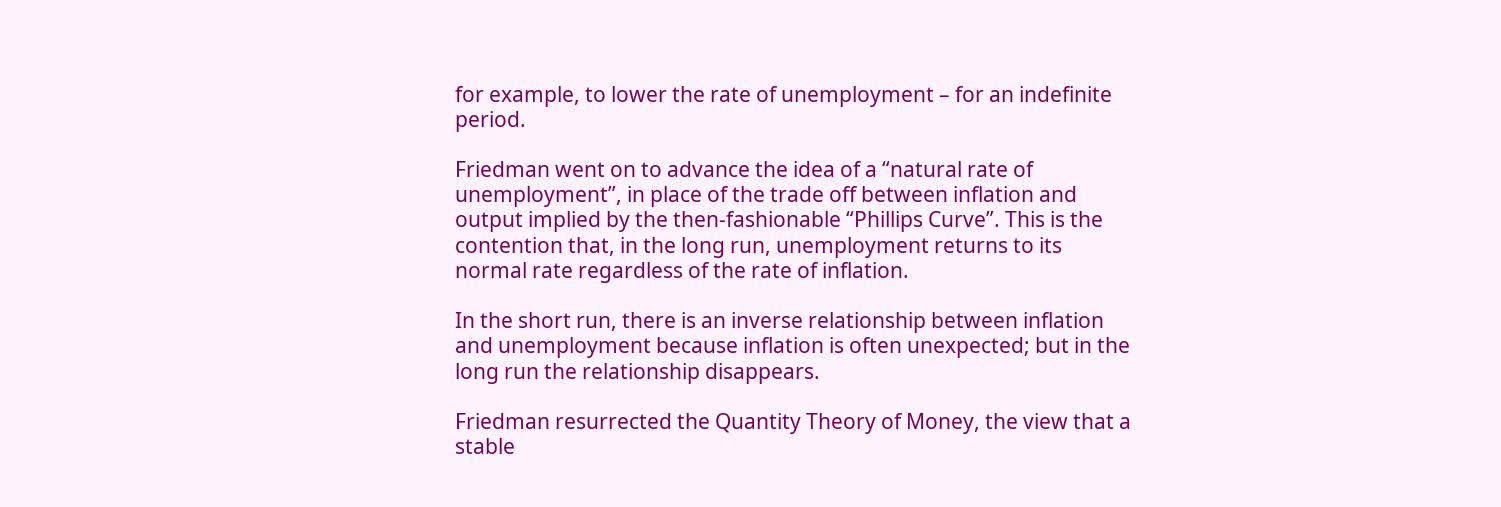for example, to lower the rate of unemployment – for an indefinite period.

Friedman went on to advance the idea of a “natural rate of unemployment”, in place of the trade off between inflation and output implied by the then-fashionable “Phillips Curve”. This is the contention that, in the long run, unemployment returns to its normal rate regardless of the rate of inflation.

In the short run, there is an inverse relationship between inflation and unemployment because inflation is often unexpected; but in the long run the relationship disappears.

Friedman resurrected the Quantity Theory of Money, the view that a stable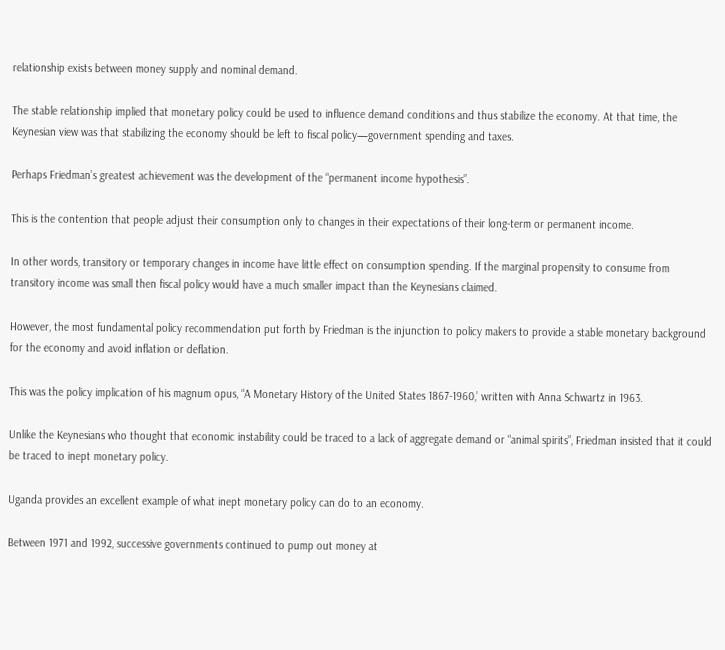relationship exists between money supply and nominal demand.

The stable relationship implied that monetary policy could be used to influence demand conditions and thus stabilize the economy. At that time, the Keynesian view was that stabilizing the economy should be left to fiscal policy—government spending and taxes.

Perhaps Friedman’s greatest achievement was the development of the “permanent income hypothesis”.

This is the contention that people adjust their consumption only to changes in their expectations of their long-term or permanent income.

In other words, transitory or temporary changes in income have little effect on consumption spending. If the marginal propensity to consume from transitory income was small then fiscal policy would have a much smaller impact than the Keynesians claimed.

However, the most fundamental policy recommendation put forth by Friedman is the injunction to policy makers to provide a stable monetary background for the economy and avoid inflation or deflation.

This was the policy implication of his magnum opus, “A Monetary History of the United States 1867-1960,’ written with Anna Schwartz in 1963.

Unlike the Keynesians who thought that economic instability could be traced to a lack of aggregate demand or “animal spirits”, Friedman insisted that it could be traced to inept monetary policy.

Uganda provides an excellent example of what inept monetary policy can do to an economy.

Between 1971 and 1992, successive governments continued to pump out money at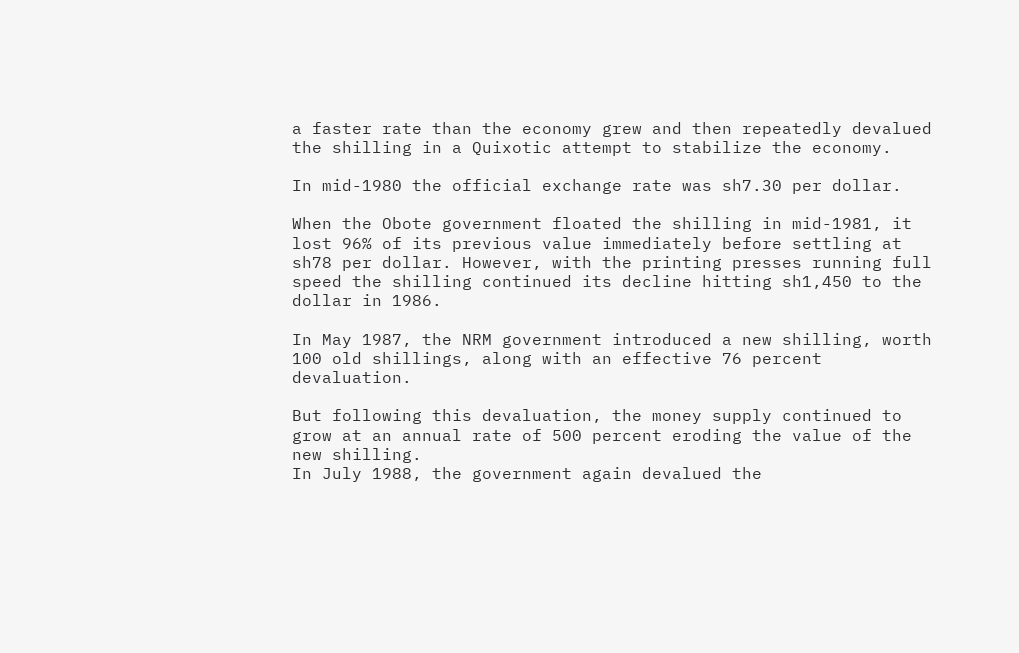a faster rate than the economy grew and then repeatedly devalued the shilling in a Quixotic attempt to stabilize the economy.

In mid-1980 the official exchange rate was sh7.30 per dollar.

When the Obote government floated the shilling in mid-1981, it lost 96% of its previous value immediately before settling at sh78 per dollar. However, with the printing presses running full speed the shilling continued its decline hitting sh1,450 to the dollar in 1986.

In May 1987, the NRM government introduced a new shilling, worth 100 old shillings, along with an effective 76 percent devaluation.

But following this devaluation, the money supply continued to grow at an annual rate of 500 percent eroding the value of the new shilling.
In July 1988, the government again devalued the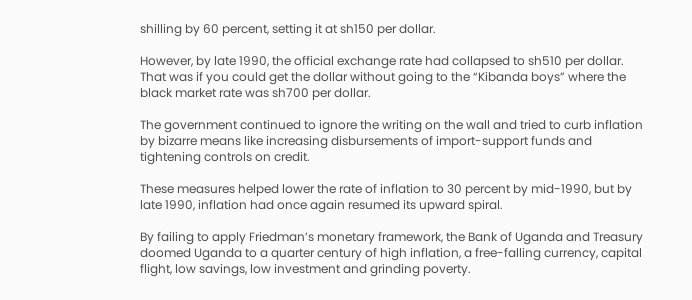shilling by 60 percent, setting it at sh150 per dollar.

However, by late 1990, the official exchange rate had collapsed to sh510 per dollar. That was if you could get the dollar without going to the “Kibanda boys” where the black market rate was sh700 per dollar.

The government continued to ignore the writing on the wall and tried to curb inflation by bizarre means like increasing disbursements of import-support funds and tightening controls on credit.

These measures helped lower the rate of inflation to 30 percent by mid-1990, but by late 1990, inflation had once again resumed its upward spiral.

By failing to apply Friedman’s monetary framework, the Bank of Uganda and Treasury doomed Uganda to a quarter century of high inflation, a free-falling currency, capital flight, low savings, low investment and grinding poverty.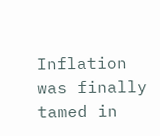Inflation was finally tamed in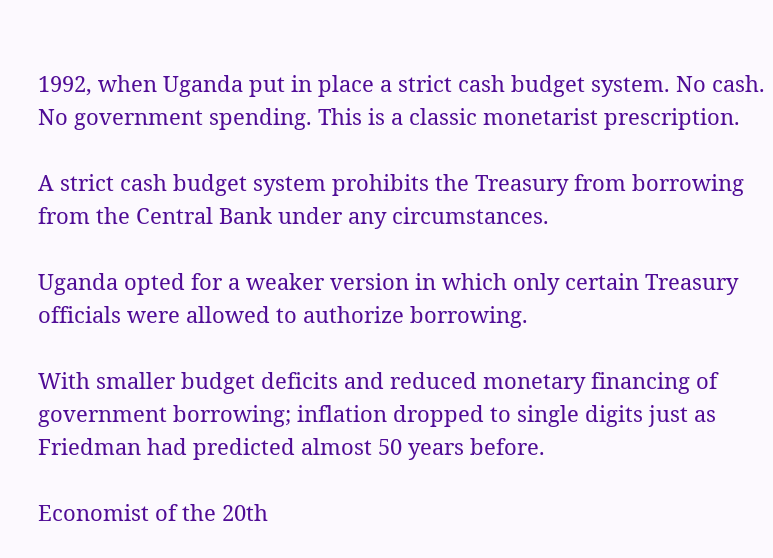1992, when Uganda put in place a strict cash budget system. No cash. No government spending. This is a classic monetarist prescription.

A strict cash budget system prohibits the Treasury from borrowing from the Central Bank under any circumstances.

Uganda opted for a weaker version in which only certain Treasury officials were allowed to authorize borrowing.

With smaller budget deficits and reduced monetary financing of government borrowing; inflation dropped to single digits just as Friedman had predicted almost 50 years before.

Economist of the 20th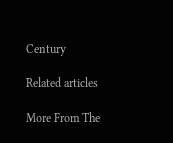Century

Related articles

More From The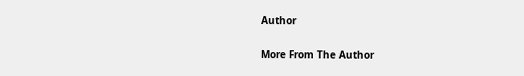Author

More From The Author